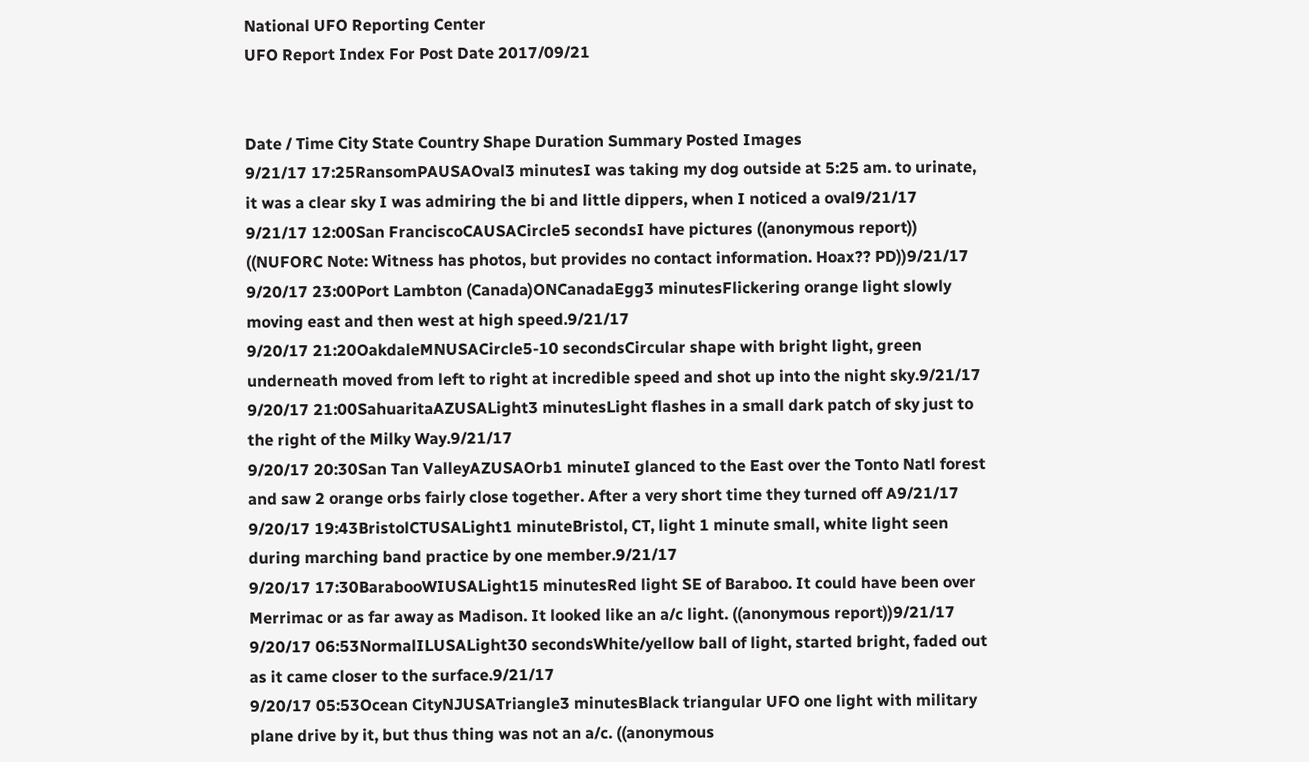National UFO Reporting Center
UFO Report Index For Post Date 2017/09/21


Date / Time City State Country Shape Duration Summary Posted Images
9/21/17 17:25RansomPAUSAOval3 minutesI was taking my dog outside at 5:25 am. to urinate, it was a clear sky I was admiring the bi and little dippers, when I noticed a oval9/21/17
9/21/17 12:00San FranciscoCAUSACircle5 secondsI have pictures ((anonymous report)) ((NUFORC Note: Witness has photos, but provides no contact information. Hoax?? PD))9/21/17
9/20/17 23:00Port Lambton (Canada)ONCanadaEgg3 minutesFlickering orange light slowly moving east and then west at high speed.9/21/17
9/20/17 21:20OakdaleMNUSACircle5-10 secondsCircular shape with bright light, green underneath moved from left to right at incredible speed and shot up into the night sky.9/21/17
9/20/17 21:00SahuaritaAZUSALight3 minutesLight flashes in a small dark patch of sky just to the right of the Milky Way.9/21/17
9/20/17 20:30San Tan ValleyAZUSAOrb1 minuteI glanced to the East over the Tonto Natl forest and saw 2 orange orbs fairly close together. After a very short time they turned off A9/21/17
9/20/17 19:43BristolCTUSALight1 minuteBristol, CT, light 1 minute small, white light seen during marching band practice by one member.9/21/17
9/20/17 17:30BarabooWIUSALight15 minutesRed light SE of Baraboo. It could have been over Merrimac or as far away as Madison. It looked like an a/c light. ((anonymous report))9/21/17
9/20/17 06:53NormalILUSALight30 secondsWhite/yellow ball of light, started bright, faded out as it came closer to the surface.9/21/17
9/20/17 05:53Ocean CityNJUSATriangle3 minutesBlack triangular UFO one light with military plane drive by it, but thus thing was not an a/c. ((anonymous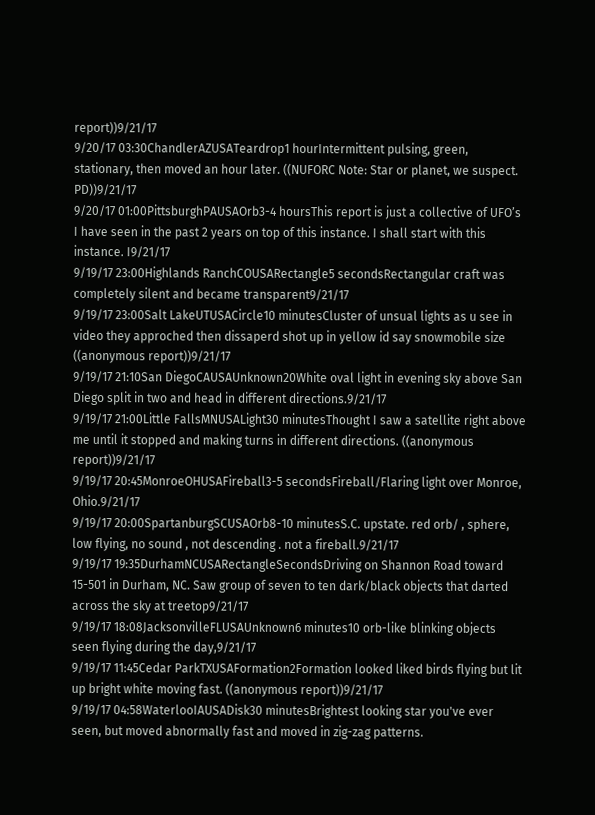report))9/21/17
9/20/17 03:30ChandlerAZUSATeardrop1 hourIntermittent pulsing, green, stationary, then moved an hour later. ((NUFORC Note: Star or planet, we suspect. PD))9/21/17
9/20/17 01:00PittsburghPAUSAOrb3-4 hoursThis report is just a collective of UFO’s I have seen in the past 2 years on top of this instance. I shall start with this instance. I9/21/17
9/19/17 23:00Highlands RanchCOUSARectangle5 secondsRectangular craft was completely silent and became transparent9/21/17
9/19/17 23:00Salt LakeUTUSACircle10 minutesCluster of unsual lights as u see in video they approched then dissaperd shot up in yellow id say snowmobile size ((anonymous report))9/21/17
9/19/17 21:10San DiegoCAUSAUnknown20White oval light in evening sky above San Diego split in two and head in different directions.9/21/17
9/19/17 21:00Little FallsMNUSALight30 minutesThought I saw a satellite right above me until it stopped and making turns in different directions. ((anonymous report))9/21/17
9/19/17 20:45MonroeOHUSAFireball3-5 secondsFireball/Flaring light over Monroe, Ohio.9/21/17
9/19/17 20:00SpartanburgSCUSAOrb8-10 minutesS.C. upstate. red orb/ , sphere, low flying, no sound , not descending . not a fireball.9/21/17
9/19/17 19:35DurhamNCUSARectangleSecondsDriving on Shannon Road toward 15-501 in Durham, NC. Saw group of seven to ten dark/black objects that darted across the sky at treetop9/21/17
9/19/17 18:08JacksonvilleFLUSAUnknown6 minutes10 orb-like blinking objects seen flying during the day,9/21/17
9/19/17 11:45Cedar ParkTXUSAFormation2Formation looked liked birds flying but lit up bright white moving fast. ((anonymous report))9/21/17
9/19/17 04:58WaterlooIAUSADisk30 minutesBrightest looking star you've ever seen, but moved abnormally fast and moved in zig-zag patterns.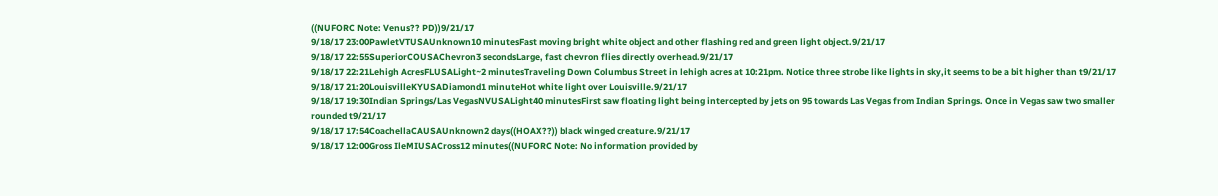((NUFORC Note: Venus?? PD))9/21/17
9/18/17 23:00PawletVTUSAUnknown10 minutesFast moving bright white object and other flashing red and green light object.9/21/17
9/18/17 22:55SuperiorCOUSAChevron3 secondsLarge, fast chevron flies directly overhead.9/21/17
9/18/17 22:21Lehigh AcresFLUSALight~2 minutesTraveling Down Columbus Street in lehigh acres at 10:21pm. Notice three strobe like lights in sky,it seems to be a bit higher than t9/21/17
9/18/17 21:20LouisvilleKYUSADiamond1 minuteHot white light over Louisville.9/21/17
9/18/17 19:30Indian Springs/Las VegasNVUSALight40 minutesFirst saw floating light being intercepted by jets on 95 towards Las Vegas from Indian Springs. Once in Vegas saw two smaller rounded t9/21/17
9/18/17 17:54CoachellaCAUSAUnknown2 days((HOAX??)) black winged creature.9/21/17
9/18/17 12:00Gross IleMIUSACross12 minutes((NUFORC Note: No information provided by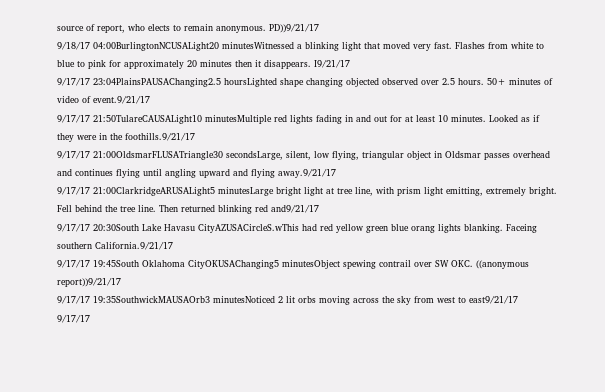source of report, who elects to remain anonymous. PD))9/21/17
9/18/17 04:00BurlingtonNCUSALight20 minutesWitnessed a blinking light that moved very fast. Flashes from white to blue to pink for approximately 20 minutes then it disappears. I9/21/17
9/17/17 23:04PlainsPAUSAChanging2.5 hoursLighted shape changing objected observed over 2.5 hours. 50+ minutes of video of event.9/21/17
9/17/17 21:50TulareCAUSALight10 minutesMultiple red lights fading in and out for at least 10 minutes. Looked as if they were in the foothills.9/21/17
9/17/17 21:00OldsmarFLUSATriangle30 secondsLarge, silent, low flying, triangular object in Oldsmar passes overhead and continues flying until angling upward and flying away.9/21/17
9/17/17 21:00ClarkridgeARUSALight5 minutesLarge bright light at tree line, with prism light emitting, extremely bright. Fell behind the tree line. Then returned blinking red and9/21/17
9/17/17 20:30South Lake Havasu CityAZUSACircleS.wThis had red yellow green blue orang lights blanking. Faceing southern California.9/21/17
9/17/17 19:45South Oklahoma CityOKUSAChanging5 minutesObject spewing contrail over SW OKC. ((anonymous report))9/21/17
9/17/17 19:35SouthwickMAUSAOrb3 minutesNoticed 2 lit orbs moving across the sky from west to east9/21/17
9/17/17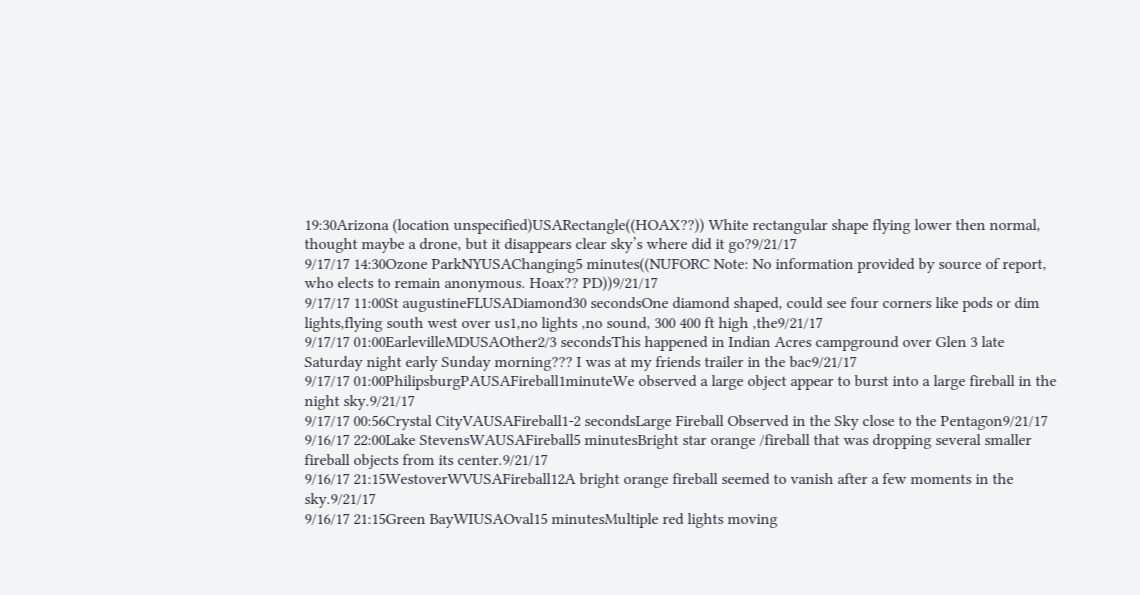19:30Arizona (location unspecified)USARectangle((HOAX??)) White rectangular shape flying lower then normal, thought maybe a drone, but it disappears clear sky’s where did it go?9/21/17
9/17/17 14:30Ozone ParkNYUSAChanging5 minutes((NUFORC Note: No information provided by source of report, who elects to remain anonymous. Hoax?? PD))9/21/17
9/17/17 11:00St augustineFLUSADiamond30 secondsOne diamond shaped, could see four corners like pods or dim lights,flying south west over us1,no lights ,no sound, 300 400 ft high ,the9/21/17
9/17/17 01:00EarlevilleMDUSAOther2/3 secondsThis happened in Indian Acres campground over Glen 3 late Saturday night early Sunday morning??? I was at my friends trailer in the bac9/21/17
9/17/17 01:00PhilipsburgPAUSAFireball1minuteWe observed a large object appear to burst into a large fireball in the night sky.9/21/17
9/17/17 00:56Crystal CityVAUSAFireball1-2 secondsLarge Fireball Observed in the Sky close to the Pentagon9/21/17
9/16/17 22:00Lake StevensWAUSAFireball5 minutesBright star orange /fireball that was dropping several smaller fireball objects from its center.9/21/17
9/16/17 21:15WestoverWVUSAFireball12A bright orange fireball seemed to vanish after a few moments in the sky.9/21/17
9/16/17 21:15Green BayWIUSAOval15 minutesMultiple red lights moving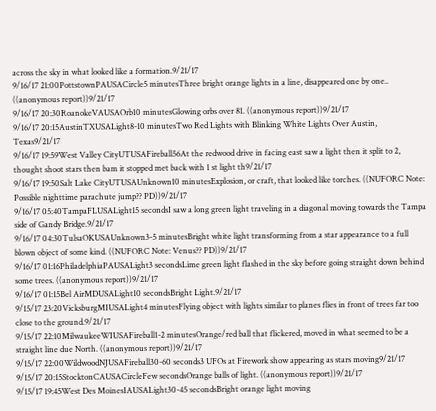across the sky in what looked like a formation.9/21/17
9/16/17 21:00PottstownPAUSACircle5 minutesThree bright orange lights in a line, disappeared one by one.. ((anonymous report))9/21/17
9/16/17 20:30RoanokeVAUSAOrb10 minutesGlowing orbs over 81. ((anonymous report))9/21/17
9/16/17 20:15AustinTXUSALight8-10 minutesTwo Red Lights with Blinking White Lights Over Austin, Texas9/21/17
9/16/17 19:59West Valley CityUTUSAFireball56At the redwood drive in facing east saw a light then it split to 2, thought shoot stars then bam it stopped met back with 1 st light th9/21/17
9/16/17 19:50Salt Lake CityUTUSAUnknown10 minutesExplosion, or craft, that looked like torches. ((NUFORC Note: Possible nighttime parachute jump?? PD))9/21/17
9/16/17 05:40TampaFLUSALight15 secondsI saw a long green light traveling in a diagonal moving towards the Tampa side of Gandy Bridge.9/21/17
9/16/17 04:30TulsaOKUSAUnknown3-5 minutesBright white light transforming from a star appearance to a full blown object of some kind. ((NUFORC Note: Venus?? PD))9/21/17
9/16/17 01:16PhiladelphiaPAUSALight3 secondsLime green light flashed in the sky before going straight down behind some trees. ((anonymous report))9/21/17
9/16/17 01:15Bel AirMDUSALight10 secondsBright Light.9/21/17
9/15/17 23:20VicksburgMIUSALight4 minutesFlying object with lights similar to planes flies in front of trees far too close to the ground.9/21/17
9/15/17 22:10MilwaukeeWIUSAFireball1-2 minutesOrange/red ball that flickered, moved in what seemed to be a straight line due North. ((anonymous report))9/21/17
9/15/17 22:00WildwoodNJUSAFireball30-60 seconds3 UFOs at Firework show appearing as stars moving9/21/17
9/15/17 20:15StocktonCAUSACircleFew secondsOrange balls of light. ((anonymous report))9/21/17
9/15/17 19:45West Des MoinesIAUSALight30-45 secondsBright orange light moving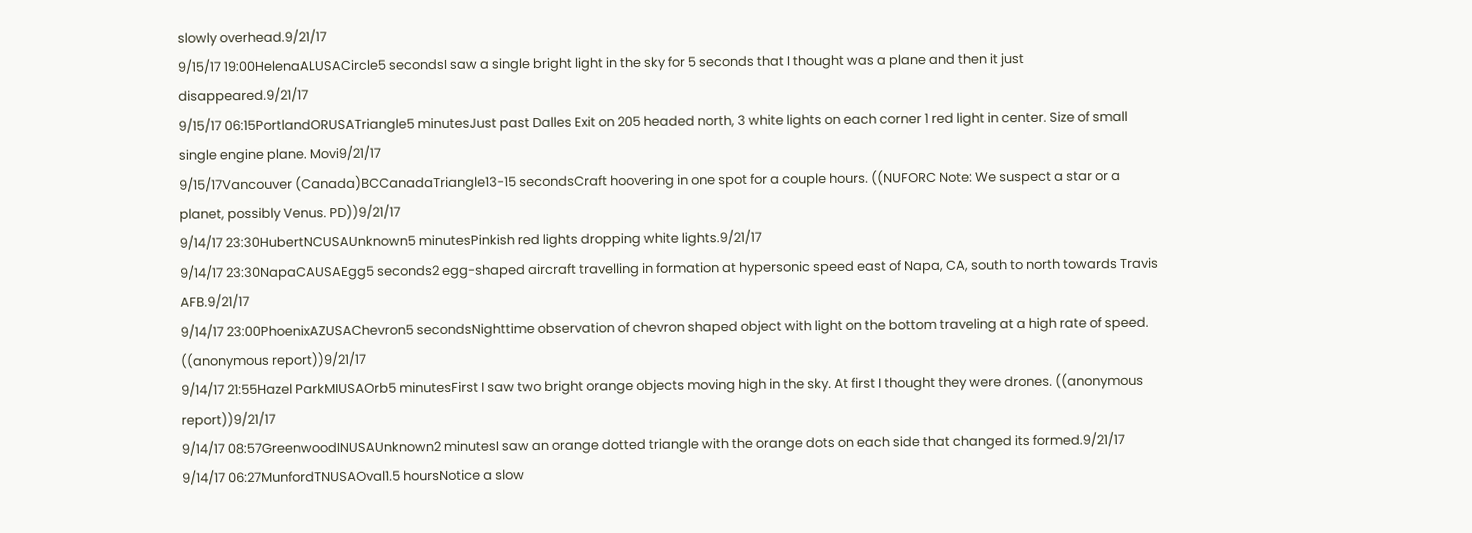slowly overhead.9/21/17
9/15/17 19:00HelenaALUSACircle5 secondsI saw a single bright light in the sky for 5 seconds that I thought was a plane and then it just disappeared.9/21/17
9/15/17 06:15PortlandORUSATriangle5 minutesJust past Dalles Exit on 205 headed north, 3 white lights on each corner 1 red light in center. Size of small single engine plane. Movi9/21/17
9/15/17Vancouver (Canada)BCCanadaTriangle13-15 secondsCraft hoovering in one spot for a couple hours. ((NUFORC Note: We suspect a star or a planet, possibly Venus. PD))9/21/17
9/14/17 23:30HubertNCUSAUnknown5 minutesPinkish red lights dropping white lights.9/21/17
9/14/17 23:30NapaCAUSAEgg5 seconds2 egg-shaped aircraft travelling in formation at hypersonic speed east of Napa, CA, south to north towards Travis AFB.9/21/17
9/14/17 23:00PhoenixAZUSAChevron5 secondsNighttime observation of chevron shaped object with light on the bottom traveling at a high rate of speed. ((anonymous report))9/21/17
9/14/17 21:55Hazel ParkMIUSAOrb5 minutesFirst I saw two bright orange objects moving high in the sky. At first I thought they were drones. ((anonymous report))9/21/17
9/14/17 08:57GreenwoodINUSAUnknown2 minutesI saw an orange dotted triangle with the orange dots on each side that changed its formed.9/21/17
9/14/17 06:27MunfordTNUSAOval1.5 hoursNotice a slow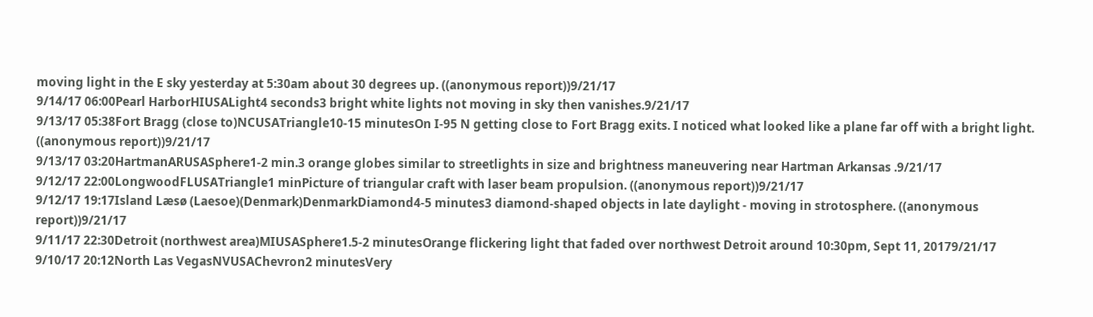moving light in the E sky yesterday at 5:30am about 30 degrees up. ((anonymous report))9/21/17
9/14/17 06:00Pearl HarborHIUSALight4 seconds3 bright white lights not moving in sky then vanishes.9/21/17
9/13/17 05:38Fort Bragg (close to)NCUSATriangle10-15 minutesOn I-95 N getting close to Fort Bragg exits. I noticed what looked like a plane far off with a bright light. ((anonymous report))9/21/17
9/13/17 03:20HartmanARUSASphere1-2 min.3 orange globes similar to streetlights in size and brightness maneuvering near Hartman Arkansas .9/21/17
9/12/17 22:00LongwoodFLUSATriangle1 minPicture of triangular craft with laser beam propulsion. ((anonymous report))9/21/17
9/12/17 19:17Island Læsø (Laesoe)(Denmark)DenmarkDiamond4-5 minutes3 diamond-shaped objects in late daylight - moving in strotosphere. ((anonymous report))9/21/17
9/11/17 22:30Detroit (northwest area)MIUSASphere1.5-2 minutesOrange flickering light that faded over northwest Detroit around 10:30pm, Sept 11, 20179/21/17
9/10/17 20:12North Las VegasNVUSAChevron2 minutesVery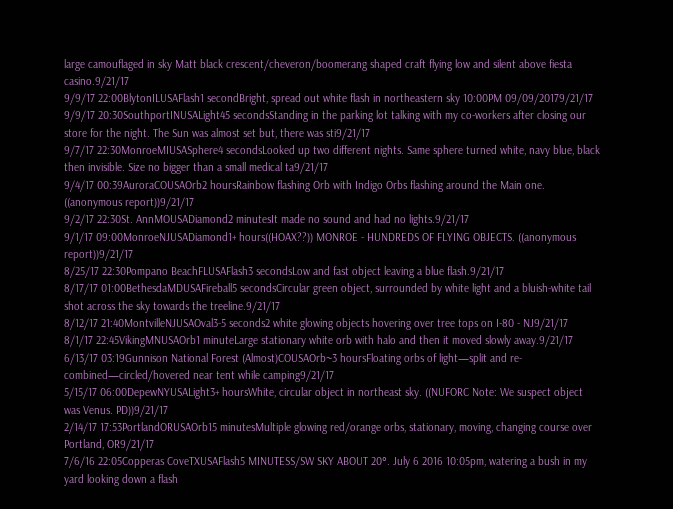large camouflaged in sky Matt black crescent/cheveron/boomerang shaped craft flying low and silent above fiesta casino.9/21/17
9/9/17 22:00BlytonILUSAFlash1 secondBright, spread out white flash in northeastern sky 10:00PM 09/09/20179/21/17
9/9/17 20:30SouthportINUSALight45 secondsStanding in the parking lot talking with my co-workers after closing our store for the night. The Sun was almost set but, there was sti9/21/17
9/7/17 22:30MonroeMIUSASphere4 secondsLooked up two different nights. Same sphere turned white, navy blue, black then invisible. Size no bigger than a small medical ta9/21/17
9/4/17 00:39AuroraCOUSAOrb2 hoursRainbow flashing Orb with Indigo Orbs flashing around the Main one. ((anonymous report))9/21/17
9/2/17 22:30St. AnnMOUSADiamond2 minutesIt made no sound and had no lights.9/21/17
9/1/17 09:00MonroeNJUSADiamond1+ hours((HOAX??)) MONROE - HUNDREDS OF FLYING OBJECTS. ((anonymous report))9/21/17
8/25/17 22:30Pompano BeachFLUSAFlash3 secondsLow and fast object leaving a blue flash.9/21/17
8/17/17 01:00BethesdaMDUSAFireball5 secondsCircular green object, surrounded by white light and a bluish-white tail shot across the sky towards the treeline.9/21/17
8/12/17 21:40MontvilleNJUSAOval3-5 seconds2 white glowing objects hovering over tree tops on I-80 - NJ9/21/17
8/1/17 22:45VikingMNUSAOrb1 minuteLarge stationary white orb with halo and then it moved slowly away.9/21/17
6/13/17 03:19Gunnison National Forest (Almost)COUSAOrb~3 hoursFloating orbs of light—split and re-combined—circled/hovered near tent while camping9/21/17
5/15/17 06:00DepewNYUSALight3+ hoursWhite, circular object in northeast sky. ((NUFORC Note: We suspect object was Venus. PD))9/21/17
2/14/17 17:53PortlandORUSAOrb15 minutesMultiple glowing red/orange orbs, stationary, moving, changing course over Portland, OR9/21/17
7/6/16 22:05Copperas CoveTXUSAFlash5 MINUTESS/SW SKY ABOUT 20°. July 6 2016 10:05pm, watering a bush in my yard looking down a flash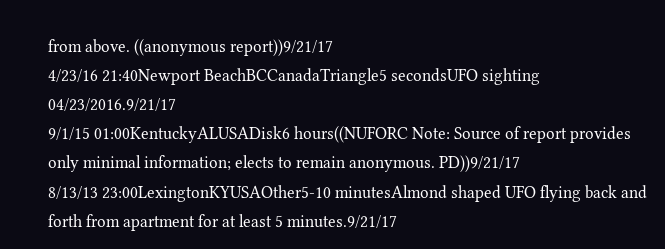from above. ((anonymous report))9/21/17
4/23/16 21:40Newport BeachBCCanadaTriangle5 secondsUFO sighting 04/23/2016.9/21/17
9/1/15 01:00KentuckyALUSADisk6 hours((NUFORC Note: Source of report provides only minimal information; elects to remain anonymous. PD))9/21/17
8/13/13 23:00LexingtonKYUSAOther5-10 minutesAlmond shaped UFO flying back and forth from apartment for at least 5 minutes.9/21/17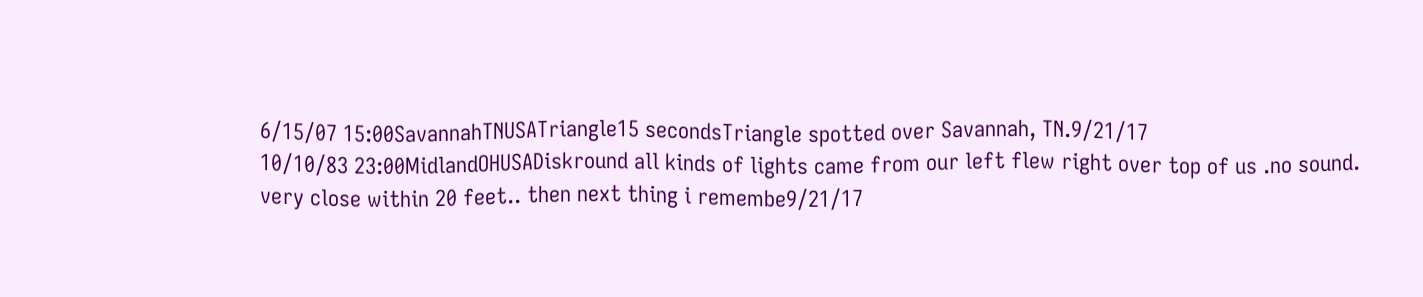6/15/07 15:00SavannahTNUSATriangle15 secondsTriangle spotted over Savannah, TN.9/21/17
10/10/83 23:00MidlandOHUSADiskround all kinds of lights came from our left flew right over top of us .no sound. very close within 20 feet.. then next thing i remembe9/21/17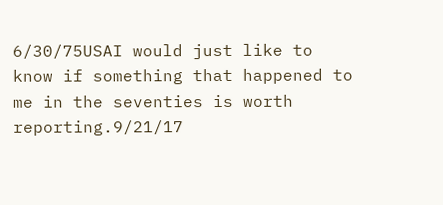6/30/75USAI would just like to know if something that happened to me in the seventies is worth reporting.9/21/17